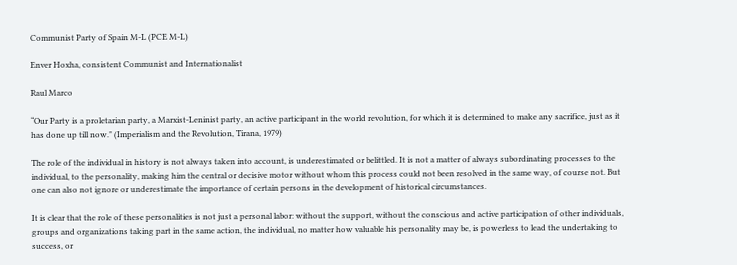Communist Party of Spain M-L (PCE M-L)

Enver Hoxha, consistent Communist and Internationalist

Raul Marco

“Our Party is a proletarian party, a Marxist-Leninist party, an active participant in the world revolution, for which it is determined to make any sacrifice, just as it has done up till now." (Imperialism and the Revolution, Tirana, 1979)

The role of the individual in history is not always taken into account, is underestimated or belittled. It is not a matter of always subordinating processes to the individual, to the personality, making him the central or decisive motor without whom this process could not been resolved in the same way, of course not. But one can also not ignore or underestimate the importance of certain persons in the development of historical circumstances.

It is clear that the role of these personalities is not just a personal labor: without the support, without the conscious and active participation of other individuals, groups and organizations taking part in the same action, the individual, no matter how valuable his personality may be, is powerless to lead the undertaking to success, or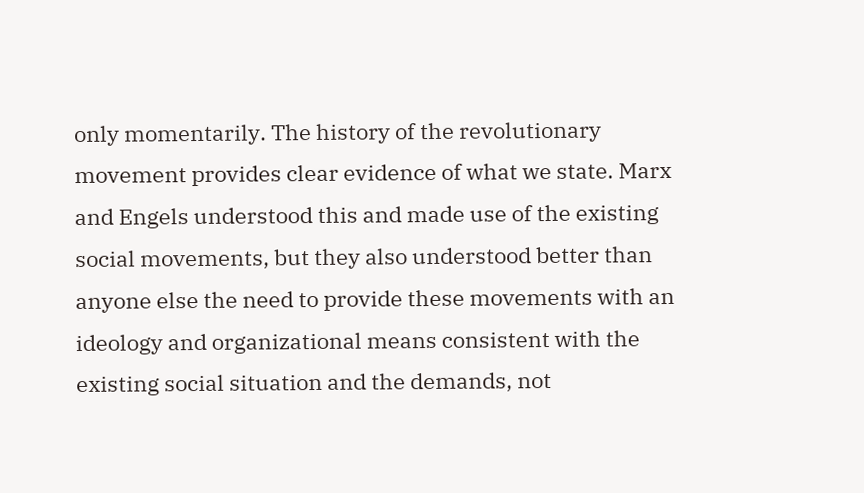only momentarily. The history of the revolutionary movement provides clear evidence of what we state. Marx and Engels understood this and made use of the existing social movements, but they also understood better than anyone else the need to provide these movements with an ideology and organizational means consistent with the existing social situation and the demands, not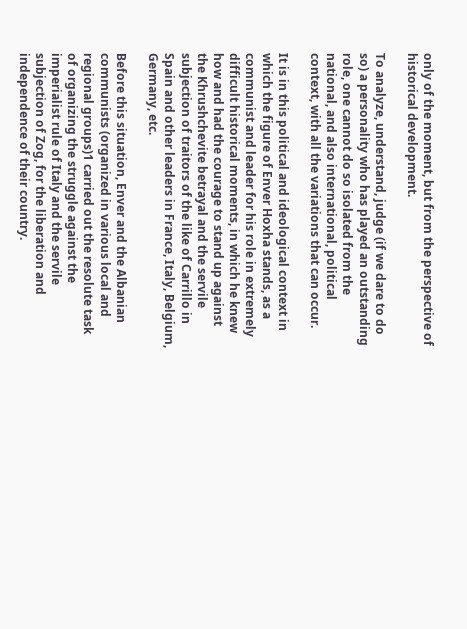only of the moment, but from the perspective of historical development.

To analyze, understand, judge (if we dare to do so) a personality who has played an outstanding role, one cannot do so isolated from the national, and also international, political context, with all the variations that can occur.

It is in this political and ideological context in which the figure of Enver Hoxha stands, as a communist and leader for his role in extremely difficult historical moments, in which he knew how and had the courage to stand up against the Khrushchevite betrayal and the servile subjection of traitors of the like of Carrillo in Spain and other leaders in France, Italy, Belgium, Germany, etc.

Before this situation, Enver and the Albanian communists (organized in various local and regional groups)1 carried out the resolute task of organizing the struggle against the imperialist rule of Italy and the servile subjection of Zog, for the liberation and independence of their country.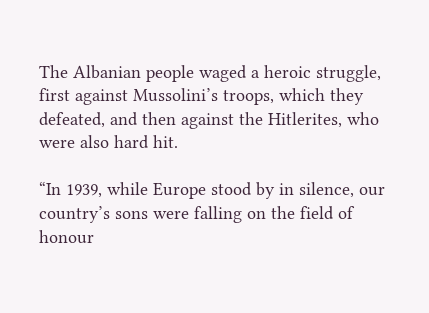The Albanian people waged a heroic struggle, first against Mussolini’s troops, which they defeated, and then against the Hitlerites, who were also hard hit.

“In 1939, while Europe stood by in silence, our country’s sons were falling on the field of honour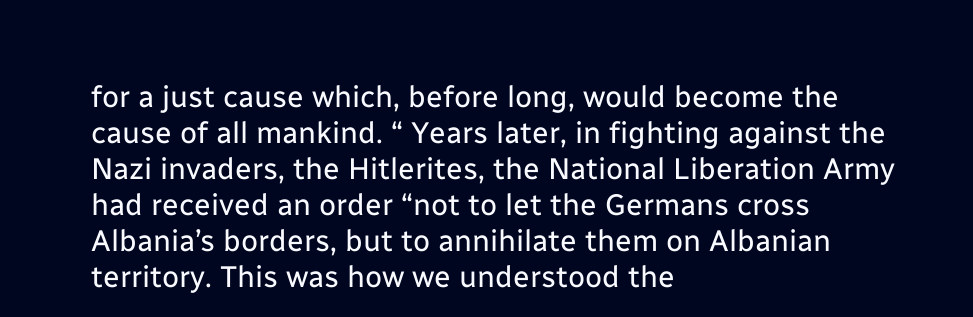for a just cause which, before long, would become the cause of all mankind. “ Years later, in fighting against the Nazi invaders, the Hitlerites, the National Liberation Army had received an order “not to let the Germans cross Albania’s borders, but to annihilate them on Albanian territory. This was how we understood the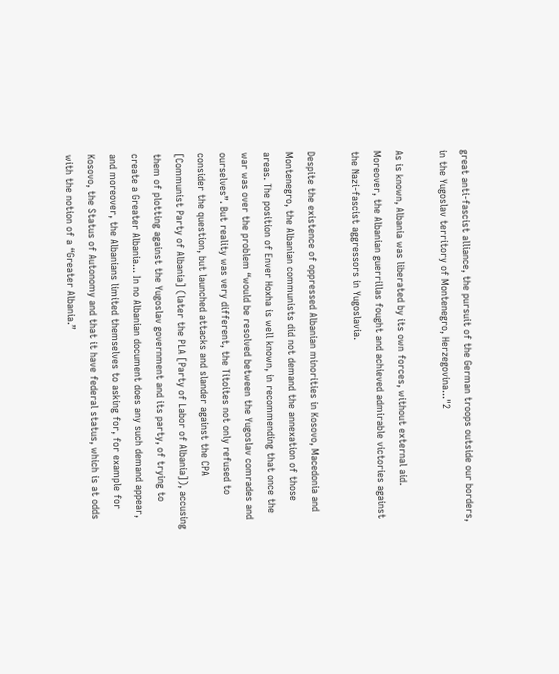great anti-fascist alliance, the pursuit of the German troops outside our borders, in the Yugoslav territory of Montenegro, Herzegovina..."2

As is known, Albania was liberated by its own forces, without external aid. Moreover, the Albanian guerrillas fought and achieved admirable victories against the Nazi-fascist aggressors in Yugoslavia.

Despite the existence of oppressed Albanian minorities in Kosovo, Macedonia and Montenegro, the Albanian communists did not demand the annexation of those areas. The position of Enver Hoxha is well known, in recommending that once the war was over the problem “would be resolved between the Yugoslav comrades and ourselves”. But reality was very different, the Titoites not only refused to consider the question, but launched attacks and slander against the CPA [Communist Party of Albania] (later the PLA [Party of Labor of Albania]), accusing them of plotting against the Yugoslav government and its party, of trying to create a Greater Albania... In no Albanian document does any such demand appear, and moreover, the Albanians limited themselves to asking for, for example for Kosovo, the Status of Autonomy and that it have federal status, which is at odds with the notion of a “Greater Albania.”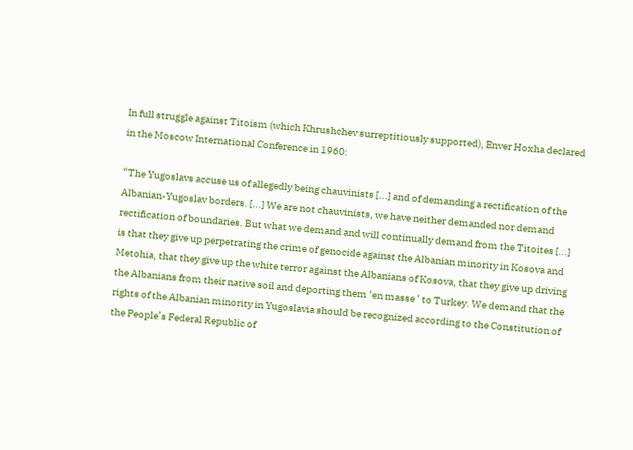In full struggle against Titoism (which Khrushchev surreptitiously supported), Enver Hoxha declared in the Moscow International Conference in 1960:

“The Yugoslavs accuse us of allegedly being chauvinists [...] and of demanding a rectification of the Albanian-Yugoslav borders. [...] We are not chauvinists, we have neither demanded nor demand rectification of boundaries. But what we demand and will continually demand from the Titoites [...] is that they give up perpetrating the crime of genocide against the Albanian minority in Kosova and Metohia, that they give up the white terror against the Albanians of Kosova, that they give up driving the Albanians from their native soil and deporting them ‘en masse ‘ to Turkey. We demand that the rights of the Albanian minority in Yugoslavia should be recognized according to the Constitution of the People’s Federal Republic of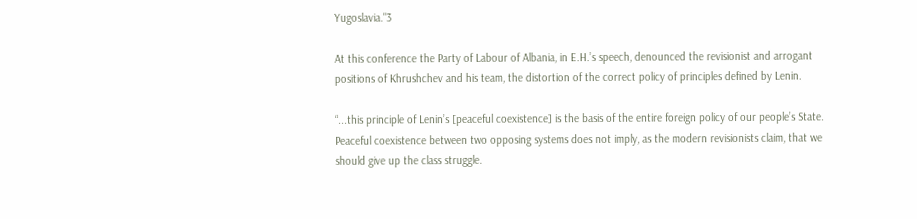Yugoslavia."3

At this conference the Party of Labour of Albania, in E.H.’s speech, denounced the revisionist and arrogant positions of Khrushchev and his team, the distortion of the correct policy of principles defined by Lenin.

“...this principle of Lenin’s [peaceful coexistence] is the basis of the entire foreign policy of our people’s State. Peaceful coexistence between two opposing systems does not imply, as the modern revisionists claim, that we should give up the class struggle.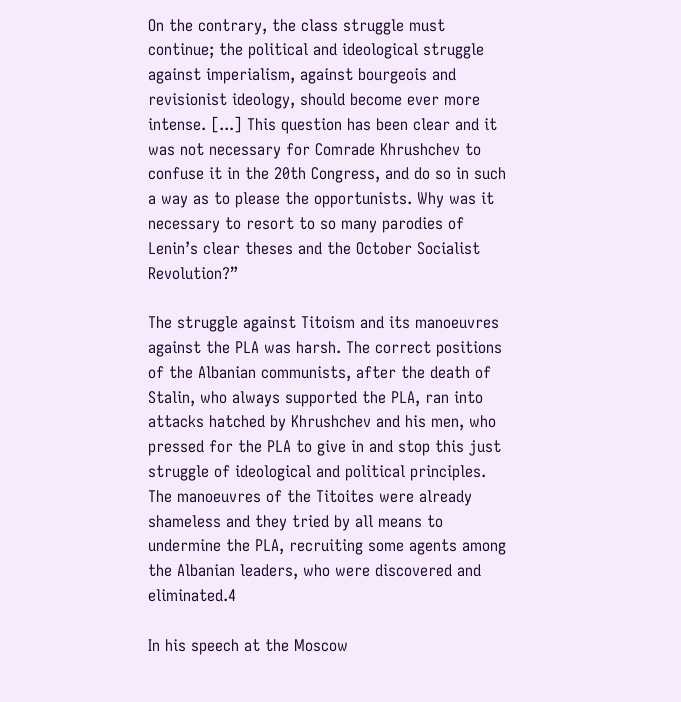On the contrary, the class struggle must continue; the political and ideological struggle against imperialism, against bourgeois and revisionist ideology, should become ever more intense. [...] This question has been clear and it was not necessary for Comrade Khrushchev to confuse it in the 20th Congress, and do so in such a way as to please the opportunists. Why was it necessary to resort to so many parodies of Lenin’s clear theses and the October Socialist Revolution?”

The struggle against Titoism and its manoeuvres against the PLA was harsh. The correct positions of the Albanian communists, after the death of Stalin, who always supported the PLA, ran into attacks hatched by Khrushchev and his men, who pressed for the PLA to give in and stop this just struggle of ideological and political principles. The manoeuvres of the Titoites were already shameless and they tried by all means to undermine the PLA, recruiting some agents among the Albanian leaders, who were discovered and eliminated.4

In his speech at the Moscow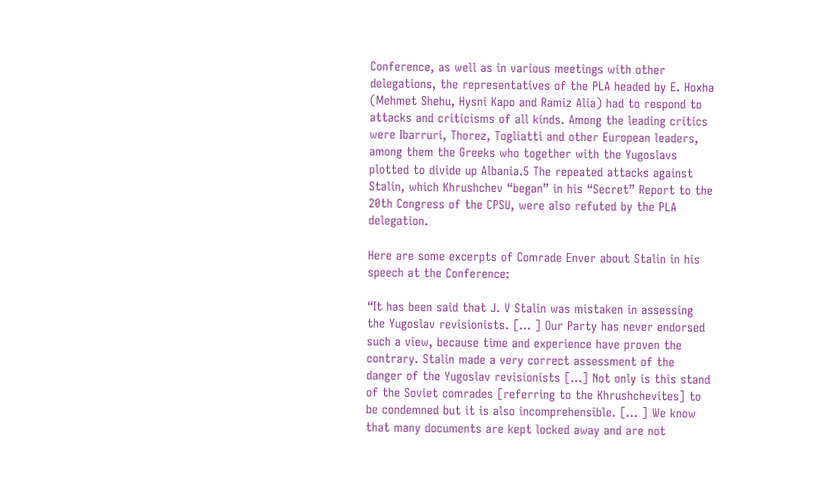Conference, as well as in various meetings with other delegations, the representatives of the PLA headed by E. Hoxha (Mehmet Shehu, Hysni Kapo and Ramiz Alia) had to respond to attacks and criticisms of all kinds. Among the leading critics were Ibarruri, Thorez, Togliatti and other European leaders, among them the Greeks who together with the Yugoslavs plotted to divide up Albania.5 The repeated attacks against Stalin, which Khrushchev “began” in his “Secret” Report to the 20th Congress of the CPSU, were also refuted by the PLA delegation.

Here are some excerpts of Comrade Enver about Stalin in his speech at the Conference:

“It has been said that J. V Stalin was mistaken in assessing the Yugoslav revisionists. [... ] Our Party has never endorsed such a view, because time and experience have proven the contrary. Stalin made a very correct assessment of the danger of the Yugoslav revisionists [...] Not only is this stand of the Soviet comrades [referring to the Khrushchevites] to be condemned but it is also incomprehensible. [... ] We know that many documents are kept locked away and are not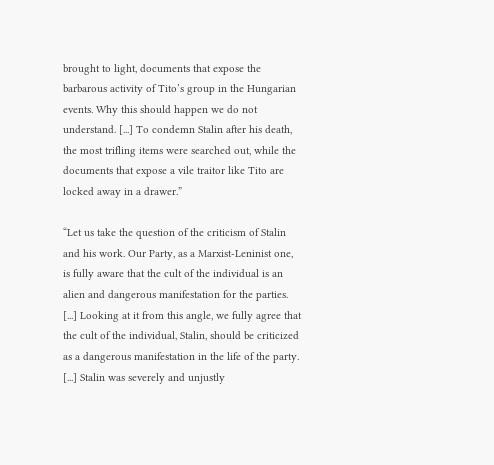brought to light, documents that expose the barbarous activity of Tito’s group in the Hungarian events. Why this should happen we do not understand. [...] To condemn Stalin after his death, the most trifling items were searched out, while the documents that expose a vile traitor like Tito are locked away in a drawer.”

“Let us take the question of the criticism of Stalin and his work. Our Party, as a Marxist-Leninist one, is fully aware that the cult of the individual is an alien and dangerous manifestation for the parties. [...] Looking at it from this angle, we fully agree that the cult of the individual, Stalin, should be criticized as a dangerous manifestation in the life of the party. [...] Stalin was severely and unjustly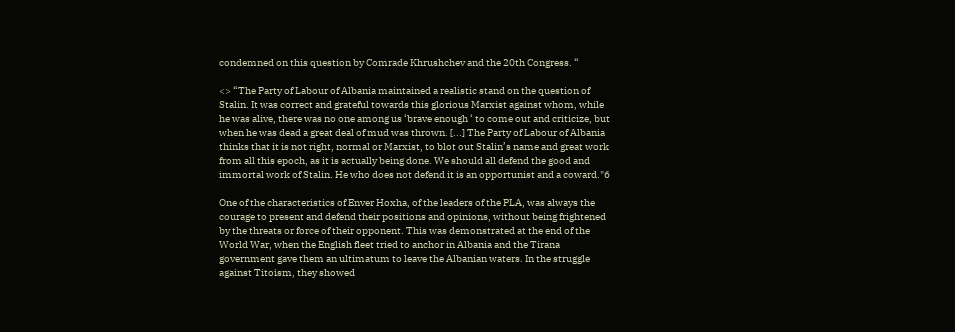condemned on this question by Comrade Khrushchev and the 20th Congress. “

<> “The Party of Labour of Albania maintained a realistic stand on the question of Stalin. It was correct and grateful towards this glorious Marxist against whom, while he was alive, there was no one among us ‘brave enough ‘ to come out and criticize, but when he was dead a great deal of mud was thrown. [...] The Party of Labour of Albania thinks that it is not right, normal or Marxist, to blot out Stalin’s name and great work from all this epoch, as it is actually being done. We should all defend the good and immortal work of Stalin. He who does not defend it is an opportunist and a coward."6

One of the characteristics of Enver Hoxha, of the leaders of the PLA, was always the courage to present and defend their positions and opinions, without being frightened by the threats or force of their opponent. This was demonstrated at the end of the World War, when the English fleet tried to anchor in Albania and the Tirana government gave them an ultimatum to leave the Albanian waters. In the struggle against Titoism, they showed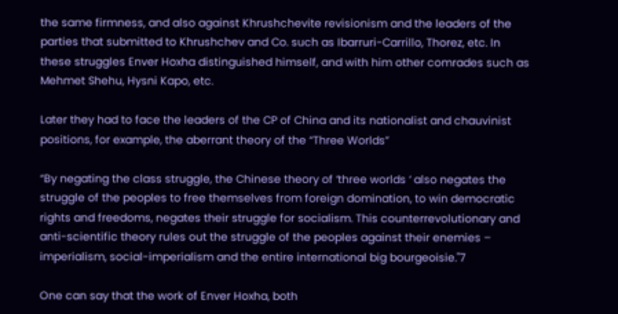the same firmness, and also against Khrushchevite revisionism and the leaders of the parties that submitted to Khrushchev and Co. such as Ibarruri-Carrillo, Thorez, etc. In these struggles Enver Hoxha distinguished himself, and with him other comrades such as Mehmet Shehu, Hysni Kapo, etc.

Later they had to face the leaders of the CP of China and its nationalist and chauvinist positions, for example, the aberrant theory of the “Three Worlds”

“By negating the class struggle, the Chinese theory of ‘three worlds ‘ also negates the struggle of the peoples to free themselves from foreign domination, to win democratic rights and freedoms, negates their struggle for socialism. This counterrevolutionary and anti-scientific theory rules out the struggle of the peoples against their enemies – imperialism, social-imperialism and the entire international big bourgeoisie."7

One can say that the work of Enver Hoxha, both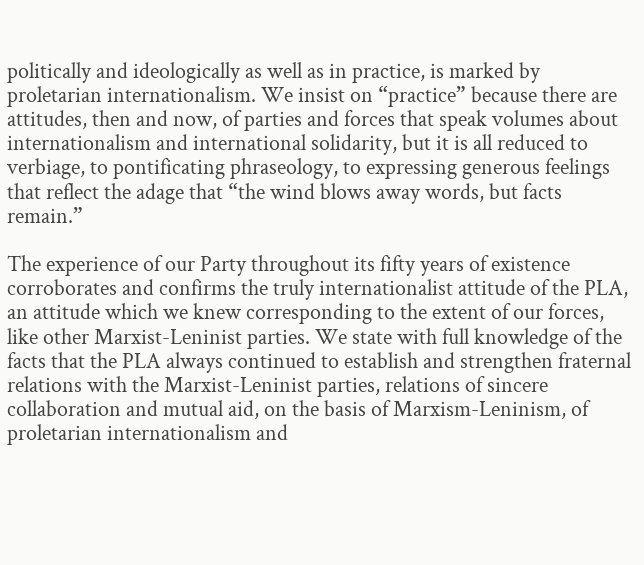politically and ideologically as well as in practice, is marked by proletarian internationalism. We insist on “practice” because there are attitudes, then and now, of parties and forces that speak volumes about internationalism and international solidarity, but it is all reduced to verbiage, to pontificating phraseology, to expressing generous feelings that reflect the adage that “the wind blows away words, but facts remain.”

The experience of our Party throughout its fifty years of existence corroborates and confirms the truly internationalist attitude of the PLA, an attitude which we knew corresponding to the extent of our forces, like other Marxist-Leninist parties. We state with full knowledge of the facts that the PLA always continued to establish and strengthen fraternal relations with the Marxist-Leninist parties, relations of sincere collaboration and mutual aid, on the basis of Marxism-Leninism, of proletarian internationalism and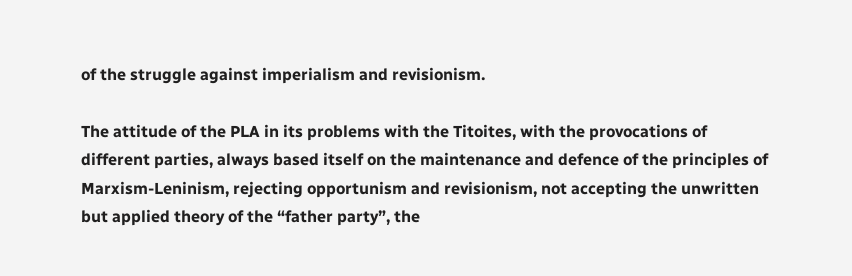of the struggle against imperialism and revisionism.

The attitude of the PLA in its problems with the Titoites, with the provocations of different parties, always based itself on the maintenance and defence of the principles of Marxism-Leninism, rejecting opportunism and revisionism, not accepting the unwritten but applied theory of the “father party”, the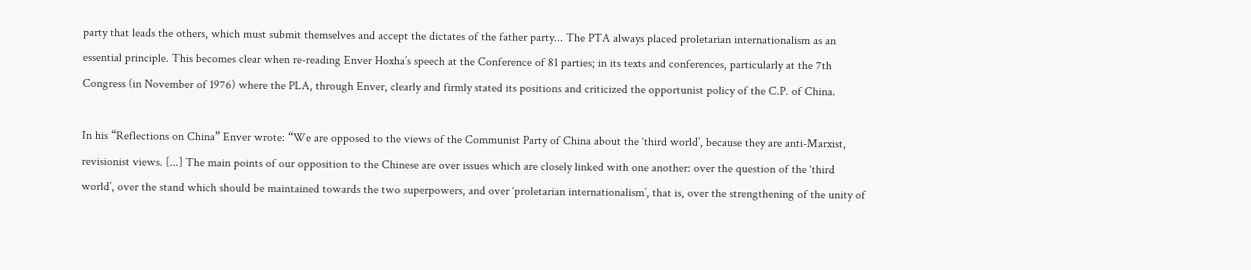party that leads the others, which must submit themselves and accept the dictates of the father party... The PTA always placed proletarian internationalism as an essential principle. This becomes clear when re-reading Enver Hoxha’s speech at the Conference of 81 parties; in its texts and conferences, particularly at the 7th Congress (in November of 1976) where the PLA, through Enver, clearly and firmly stated its positions and criticized the opportunist policy of the C.P. of China.

In his “Reflections on China” Enver wrote: “We are opposed to the views of the Communist Party of China about the ‘third world’, because they are anti-Marxist, revisionist views. [...] The main points of our opposition to the Chinese are over issues which are closely linked with one another: over the question of the ‘third world’, over the stand which should be maintained towards the two superpowers, and over ‘proletarian internationalism’, that is, over the strengthening of the unity of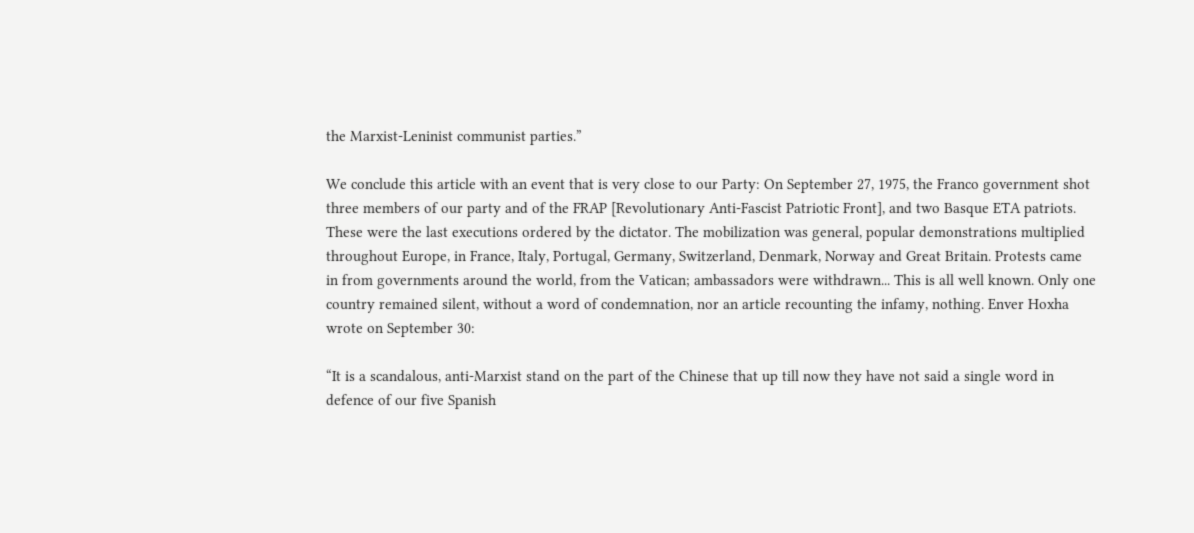the Marxist-Leninist communist parties.”

We conclude this article with an event that is very close to our Party: On September 27, 1975, the Franco government shot three members of our party and of the FRAP [Revolutionary Anti-Fascist Patriotic Front], and two Basque ETA patriots. These were the last executions ordered by the dictator. The mobilization was general, popular demonstrations multiplied throughout Europe, in France, Italy, Portugal, Germany, Switzerland, Denmark, Norway and Great Britain. Protests came in from governments around the world, from the Vatican; ambassadors were withdrawn... This is all well known. Only one country remained silent, without a word of condemnation, nor an article recounting the infamy, nothing. Enver Hoxha wrote on September 30:

“It is a scandalous, anti-Marxist stand on the part of the Chinese that up till now they have not said a single word in defence of our five Spanish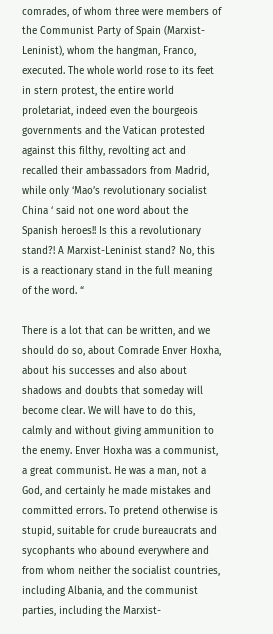comrades, of whom three were members of the Communist Party of Spain (Marxist-Leninist), whom the hangman, Franco, executed. The whole world rose to its feet in stern protest, the entire world proletariat, indeed even the bourgeois governments and the Vatican protested against this filthy, revolting act and recalled their ambassadors from Madrid, while only ‘Mao’s revolutionary socialist China ‘ said not one word about the Spanish heroes!! Is this a revolutionary stand?! A Marxist-Leninist stand? No, this is a reactionary stand in the full meaning of the word. “

There is a lot that can be written, and we should do so, about Comrade Enver Hoxha, about his successes and also about shadows and doubts that someday will become clear. We will have to do this, calmly and without giving ammunition to the enemy. Enver Hoxha was a communist, a great communist. He was a man, not a God, and certainly he made mistakes and committed errors. To pretend otherwise is stupid, suitable for crude bureaucrats and sycophants who abound everywhere and from whom neither the socialist countries, including Albania, and the communist parties, including the Marxist-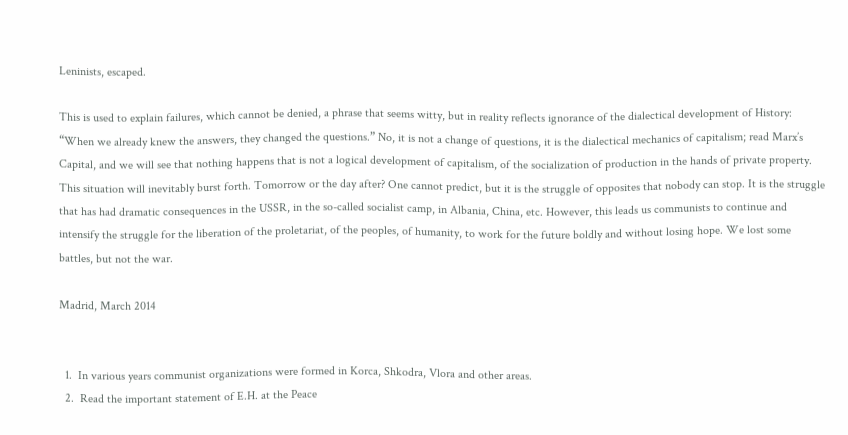Leninists, escaped.

This is used to explain failures, which cannot be denied, a phrase that seems witty, but in reality reflects ignorance of the dialectical development of History: “When we already knew the answers, they changed the questions.” No, it is not a change of questions, it is the dialectical mechanics of capitalism; read Marx’s Capital, and we will see that nothing happens that is not a logical development of capitalism, of the socialization of production in the hands of private property. This situation will inevitably burst forth. Tomorrow or the day after? One cannot predict, but it is the struggle of opposites that nobody can stop. It is the struggle that has had dramatic consequences in the USSR, in the so-called socialist camp, in Albania, China, etc. However, this leads us communists to continue and intensify the struggle for the liberation of the proletariat, of the peoples, of humanity, to work for the future boldly and without losing hope. We lost some battles, but not the war.

Madrid, March 2014


  1.  In various years communist organizations were formed in Korca, Shkodra, Vlora and other areas.
  2.  Read the important statement of E.H. at the Peace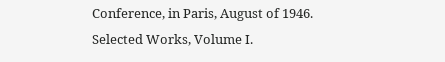Conference, in Paris, August of 1946. Selected Works, Volume I.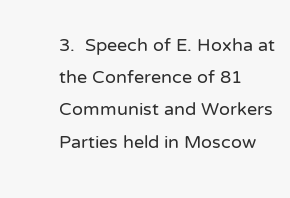3.  Speech of E. Hoxha at the Conference of 81 Communist and Workers Parties held in Moscow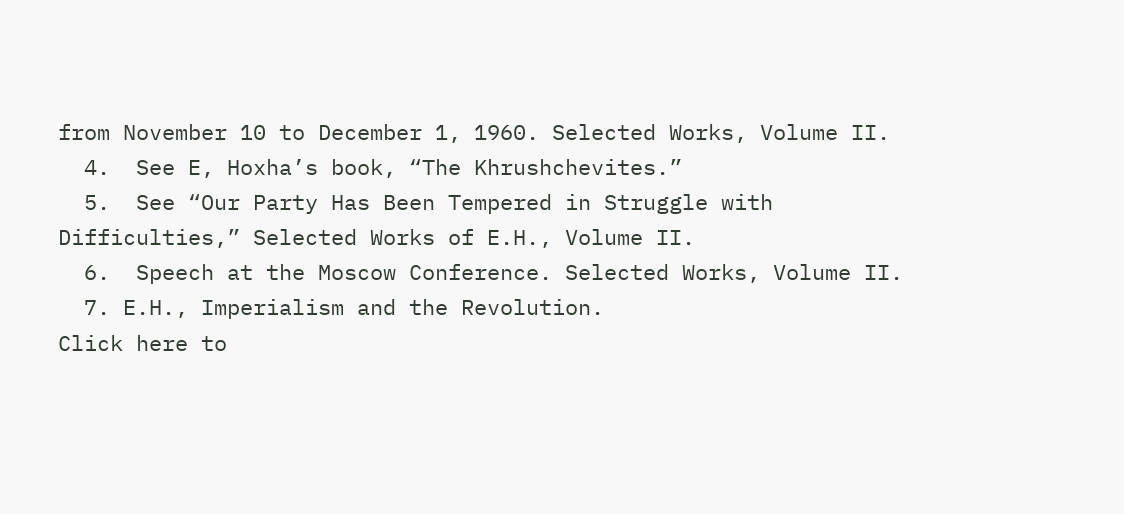from November 10 to December 1, 1960. Selected Works, Volume II.
  4.  See E, Hoxha’s book, “The Khrushchevites.”
  5.  See “Our Party Has Been Tempered in Struggle with Difficulties,” Selected Works of E.H., Volume II.
  6.  Speech at the Moscow Conference. Selected Works, Volume II.
  7. E.H., Imperialism and the Revolution.
Click here to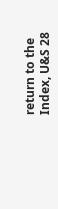return to the Index, U&S 28